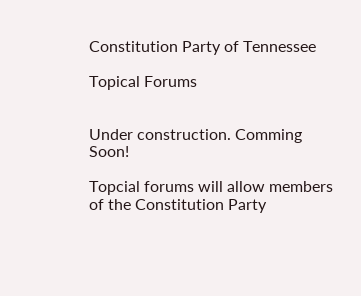Constitution Party of Tennessee

Topical Forums


Under construction. Comming Soon!

Topcial forums will allow members of the Constitution Party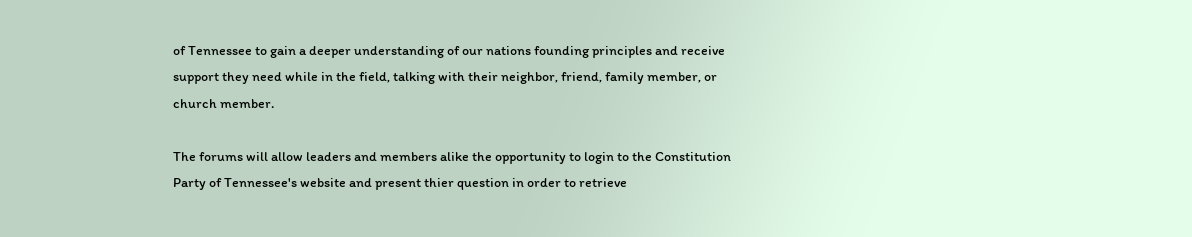of Tennessee to gain a deeper understanding of our nations founding principles and receive support they need while in the field, talking with their neighbor, friend, family member, or church member.

The forums will allow leaders and members alike the opportunity to login to the Constitution Party of Tennessee's website and present thier question in order to retrieve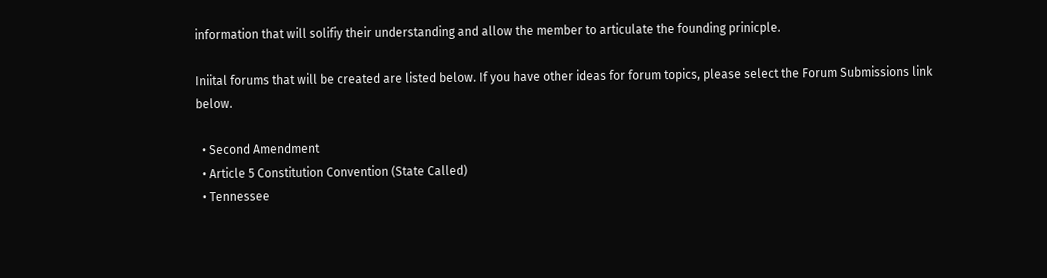information that will solifiy their understanding and allow the member to articulate the founding prinicple.

Iniital forums that will be created are listed below. If you have other ideas for forum topics, please select the Forum Submissions link below.

  • Second Amendment
  • Article 5 Constitution Convention (State Called)
  • Tennessee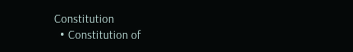Constitution
  • Constitution of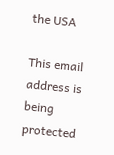the USA

This email address is being protected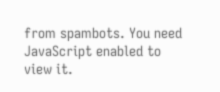from spambots. You need JavaScript enabled to view it.